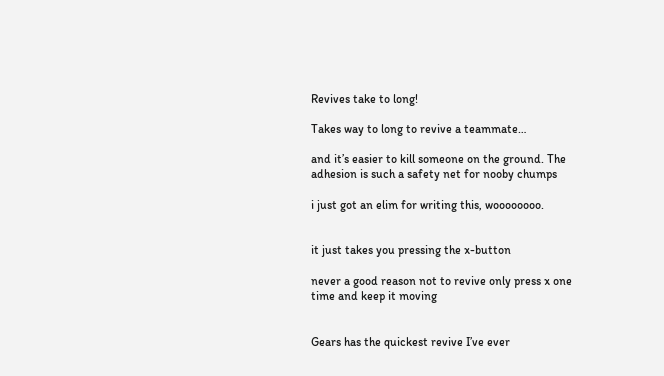Revives take to long!

Takes way to long to revive a teammate…

and it’s easier to kill someone on the ground. The adhesion is such a safety net for nooby chumps

i just got an elim for writing this, woooooooo.


it just takes you pressing the x-button

never a good reason not to revive only press x one time and keep it moving


Gears has the quickest revive I’ve ever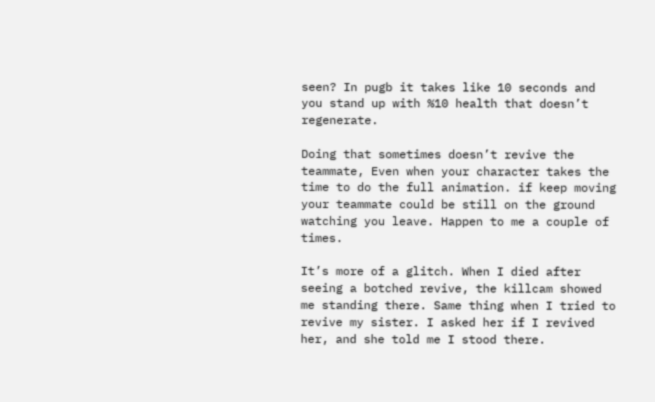seen? In pugb it takes like 10 seconds and you stand up with %10 health that doesn’t regenerate.

Doing that sometimes doesn’t revive the teammate, Even when your character takes the time to do the full animation. if keep moving your teammate could be still on the ground watching you leave. Happen to me a couple of times.

It’s more of a glitch. When I died after seeing a botched revive, the killcam showed me standing there. Same thing when I tried to revive my sister. I asked her if I revived her, and she told me I stood there.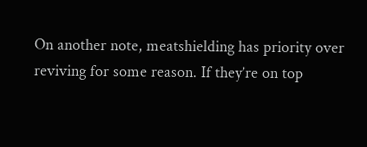On another note, meatshielding has priority over reviving for some reason. If they’re on top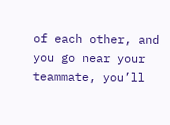of each other, and you go near your teammate, you’ll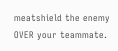meatshield the enemy OVER your teammate.